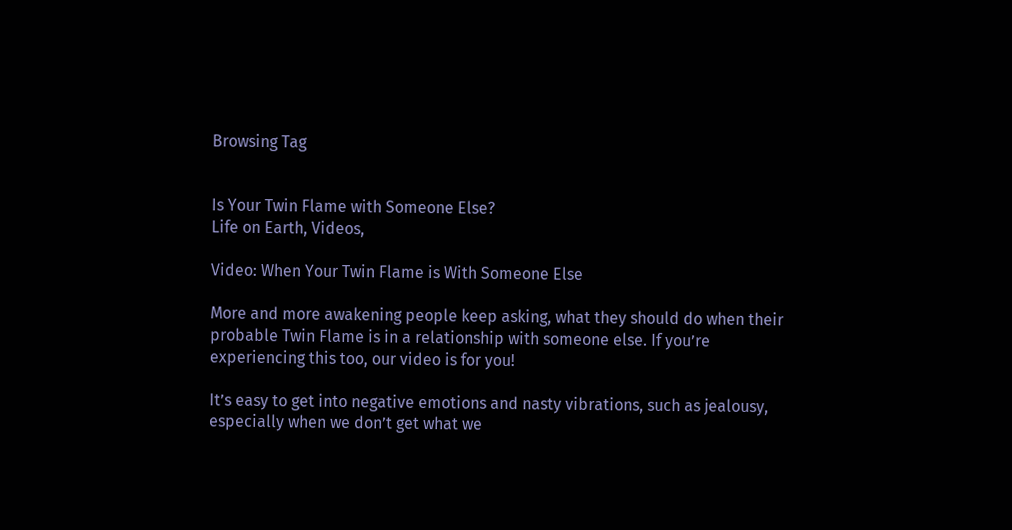Browsing Tag


Is Your Twin Flame with Someone Else?
Life on Earth, Videos,

Video: When Your Twin Flame is With Someone Else

More and more awakening people keep asking, what they should do when their probable Twin Flame is in a relationship with someone else. If you’re experiencing this too, our video is for you!

It’s easy to get into negative emotions and nasty vibrations, such as jealousy, especially when we don’t get what we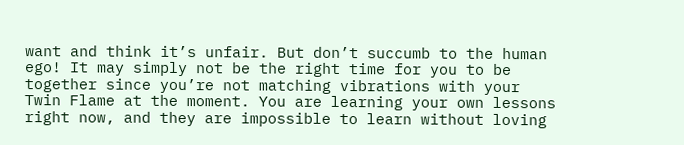want and think it’s unfair. But don’t succumb to the human ego! It may simply not be the right time for you to be together since you’re not matching vibrations with your Twin Flame at the moment. You are learning your own lessons right now, and they are impossible to learn without loving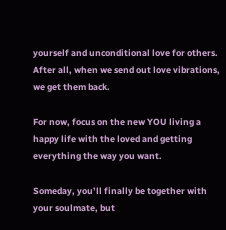yourself and unconditional love for others. After all, when we send out love vibrations, we get them back.

For now, focus on the new YOU living a happy life with the loved and getting everything the way you want.

Someday, you’ll finally be together with your soulmate, but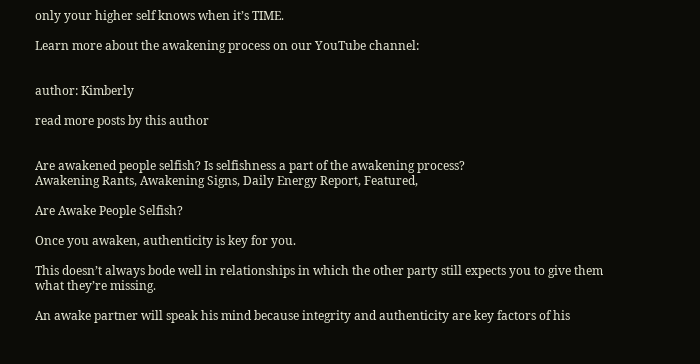only your higher self knows when it’s TIME.

Learn more about the awakening process on our YouTube channel:


author: Kimberly

read more posts by this author


Are awakened people selfish? Is selfishness a part of the awakening process?
Awakening Rants, Awakening Signs, Daily Energy Report, Featured,

Are Awake People Selfish?

Once you awaken, authenticity is key for you.

This doesn’t always bode well in relationships in which the other party still expects you to give them what they’re missing.

An awake partner will speak his mind because integrity and authenticity are key factors of his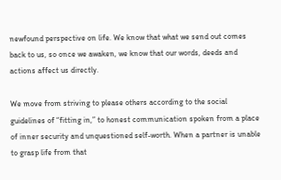newfound perspective on life. We know that what we send out comes back to us, so once we awaken, we know that our words, deeds and actions affect us directly.

We move from striving to please others according to the social guidelines of “fitting in,” to honest communication spoken from a place of inner security and unquestioned self-worth. When a partner is unable to grasp life from that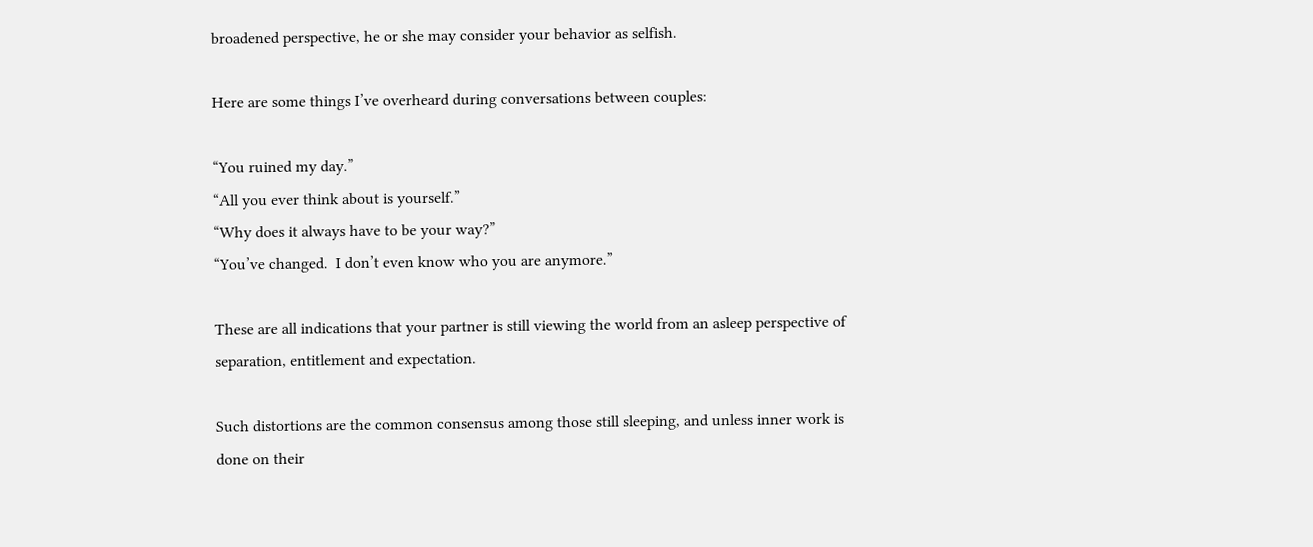broadened perspective, he or she may consider your behavior as selfish.

Here are some things I’ve overheard during conversations between couples:

“You ruined my day.”
“All you ever think about is yourself.”
“Why does it always have to be your way?”
“You’ve changed.  I don’t even know who you are anymore.”

These are all indications that your partner is still viewing the world from an asleep perspective of separation, entitlement and expectation.

Such distortions are the common consensus among those still sleeping, and unless inner work is done on their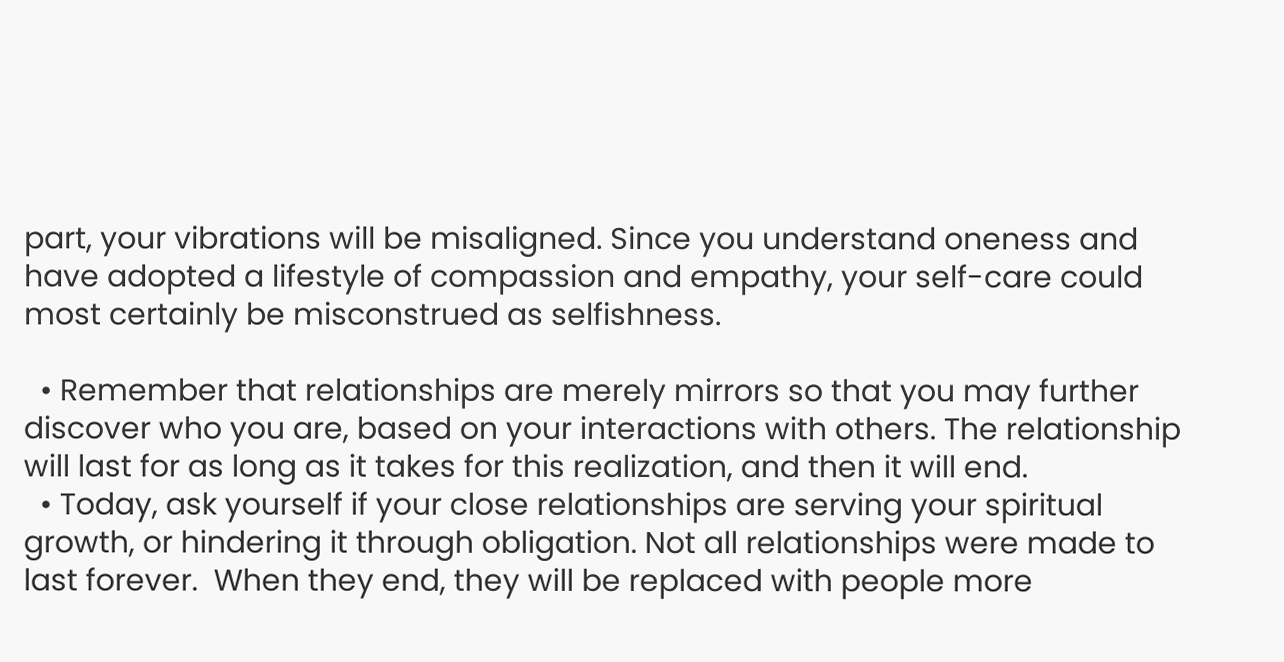part, your vibrations will be misaligned. Since you understand oneness and have adopted a lifestyle of compassion and empathy, your self-care could most certainly be misconstrued as selfishness.

  • Remember that relationships are merely mirrors so that you may further discover who you are, based on your interactions with others. The relationship will last for as long as it takes for this realization, and then it will end.
  • Today, ask yourself if your close relationships are serving your spiritual growth, or hindering it through obligation. Not all relationships were made to last forever.  When they end, they will be replaced with people more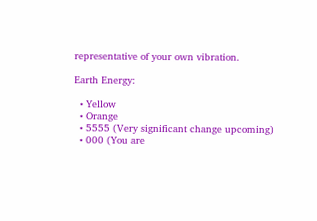representative of your own vibration.

Earth Energy:

  • Yellow
  • Orange
  • 5555 (Very significant change upcoming)
  • 000 (You are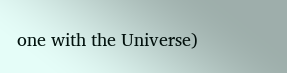one with the Universe)